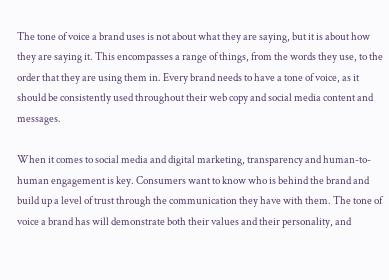The tone of voice a brand uses is not about what they are saying, but it is about how they are saying it. This encompasses a range of things, from the words they use, to the order that they are using them in. Every brand needs to have a tone of voice, as it should be consistently used throughout their web copy and social media content and messages.

When it comes to social media and digital marketing, transparency and human-to-human engagement is key. Consumers want to know who is behind the brand and build up a level of trust through the communication they have with them. The tone of voice a brand has will demonstrate both their values and their personality, and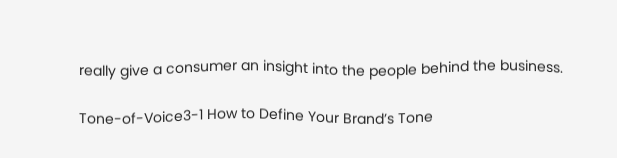really give a consumer an insight into the people behind the business.

Tone-of-Voice3-1 How to Define Your Brand’s Tone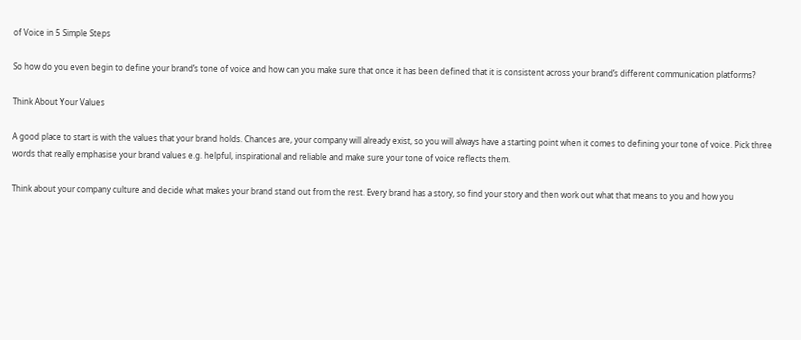of Voice in 5 Simple Steps

So how do you even begin to define your brand’s tone of voice and how can you make sure that once it has been defined that it is consistent across your brand’s different communication platforms?

Think About Your Values

A good place to start is with the values that your brand holds. Chances are, your company will already exist, so you will always have a starting point when it comes to defining your tone of voice. Pick three words that really emphasise your brand values e.g. helpful, inspirational and reliable and make sure your tone of voice reflects them.

Think about your company culture and decide what makes your brand stand out from the rest. Every brand has a story, so find your story and then work out what that means to you and how you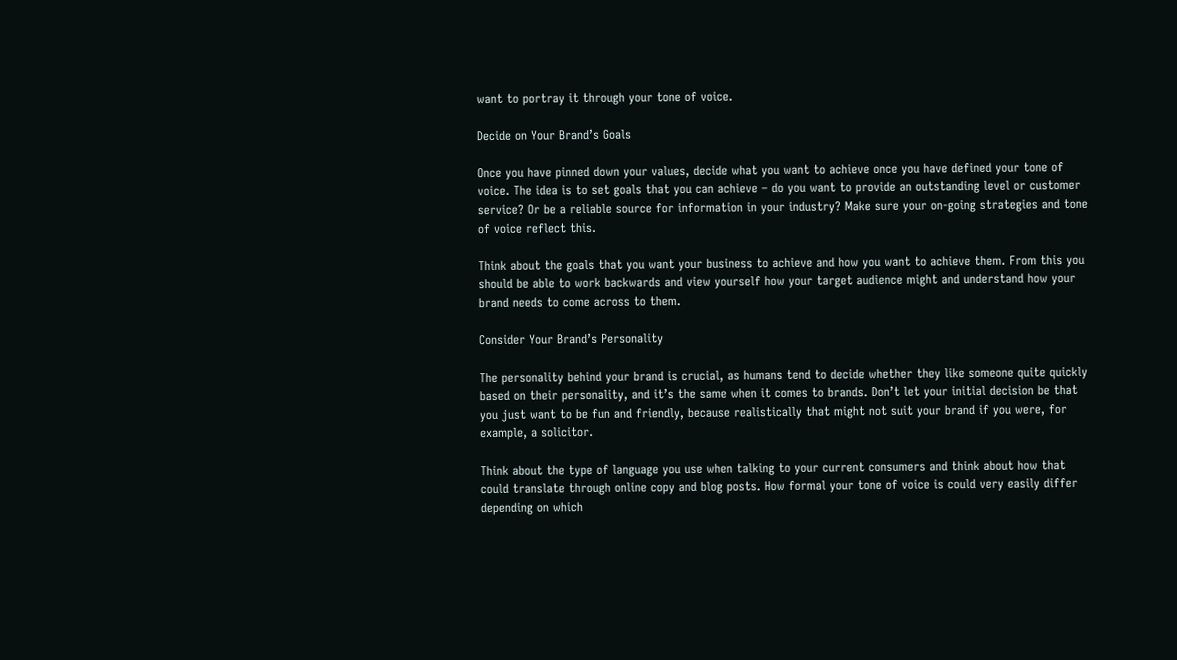want to portray it through your tone of voice.

Decide on Your Brand’s Goals

Once you have pinned down your values, decide what you want to achieve once you have defined your tone of voice. The idea is to set goals that you can achieve – do you want to provide an outstanding level or customer service? Or be a reliable source for information in your industry? Make sure your on-going strategies and tone of voice reflect this.

Think about the goals that you want your business to achieve and how you want to achieve them. From this you should be able to work backwards and view yourself how your target audience might and understand how your brand needs to come across to them.

Consider Your Brand’s Personality

The personality behind your brand is crucial, as humans tend to decide whether they like someone quite quickly based on their personality, and it’s the same when it comes to brands. Don’t let your initial decision be that you just want to be fun and friendly, because realistically that might not suit your brand if you were, for example, a solicitor.

Think about the type of language you use when talking to your current consumers and think about how that could translate through online copy and blog posts. How formal your tone of voice is could very easily differ depending on which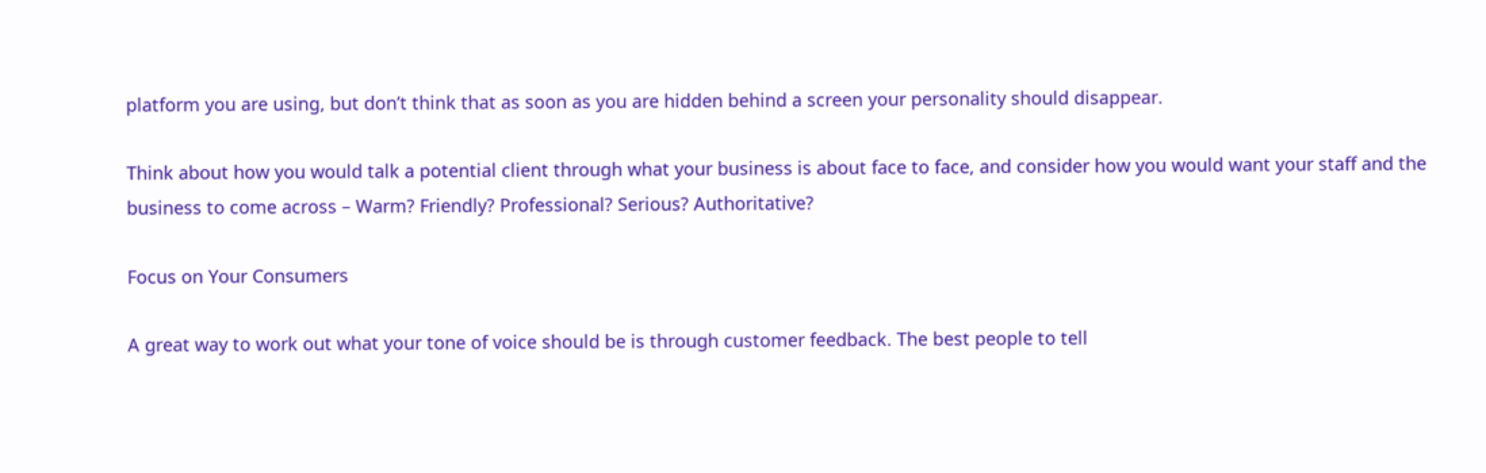platform you are using, but don’t think that as soon as you are hidden behind a screen your personality should disappear.

Think about how you would talk a potential client through what your business is about face to face, and consider how you would want your staff and the business to come across – Warm? Friendly? Professional? Serious? Authoritative?

Focus on Your Consumers

A great way to work out what your tone of voice should be is through customer feedback. The best people to tell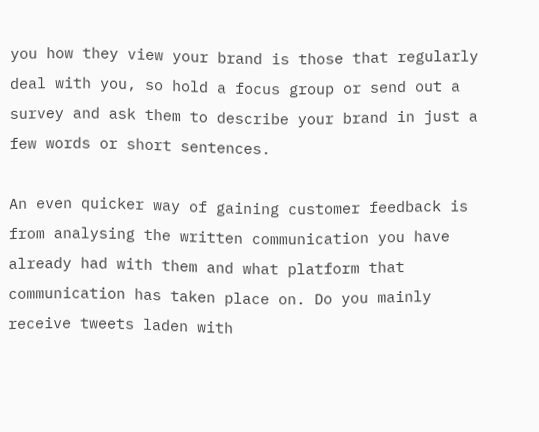you how they view your brand is those that regularly deal with you, so hold a focus group or send out a survey and ask them to describe your brand in just a few words or short sentences.

An even quicker way of gaining customer feedback is from analysing the written communication you have already had with them and what platform that communication has taken place on. Do you mainly receive tweets laden with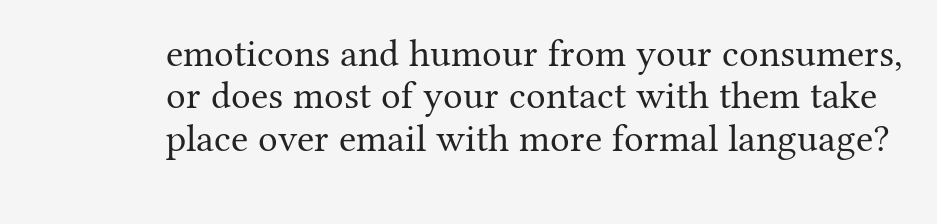emoticons and humour from your consumers, or does most of your contact with them take place over email with more formal language?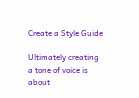Create a Style Guide

Ultimately creating a tone of voice is about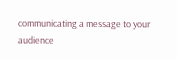communicating a message to your audience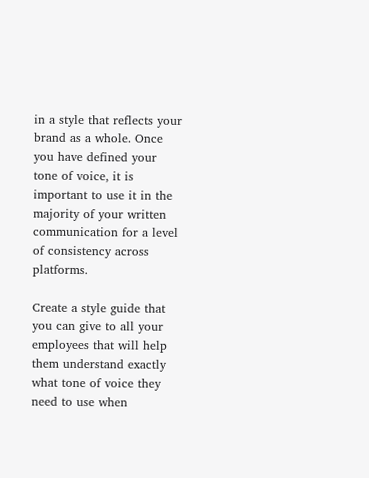in a style that reflects your brand as a whole. Once you have defined your tone of voice, it is important to use it in the majority of your written communication for a level of consistency across platforms.

Create a style guide that you can give to all your employees that will help them understand exactly what tone of voice they need to use when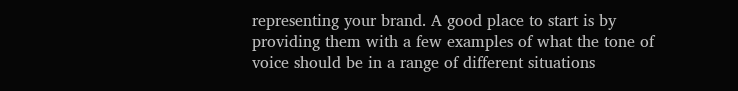representing your brand. A good place to start is by providing them with a few examples of what the tone of voice should be in a range of different situations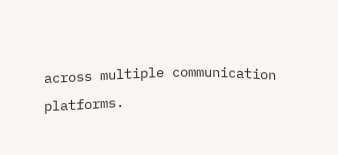across multiple communication platforms.